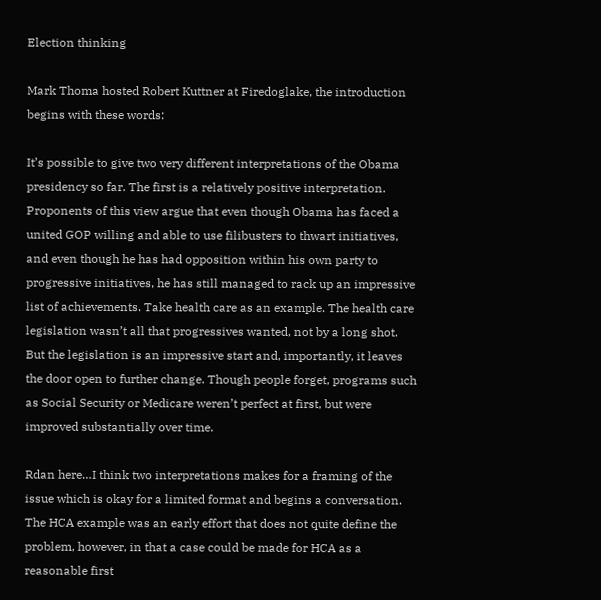Election thinking

Mark Thoma hosted Robert Kuttner at Firedoglake, the introduction begins with these words:

It’s possible to give two very different interpretations of the Obama presidency so far. The first is a relatively positive interpretation. Proponents of this view argue that even though Obama has faced a united GOP willing and able to use filibusters to thwart initiatives, and even though he has had opposition within his own party to progressive initiatives, he has still managed to rack up an impressive list of achievements. Take health care as an example. The health care legislation wasn’t all that progressives wanted, not by a long shot. But the legislation is an impressive start and, importantly, it leaves the door open to further change. Though people forget, programs such as Social Security or Medicare weren’t perfect at first, but were improved substantially over time.

Rdan here…I think two interpretations makes for a framing of the issue which is okay for a limited format and begins a conversation. The HCA example was an early effort that does not quite define the problem, however, in that a case could be made for HCA as a reasonable first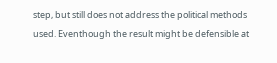step, but still does not address the political methods used. Eventhough the result might be defensible at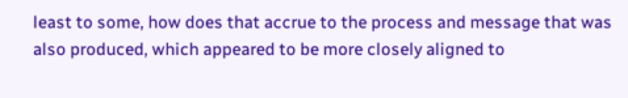least to some, how does that accrue to the process and message that was also produced, which appeared to be more closely aligned to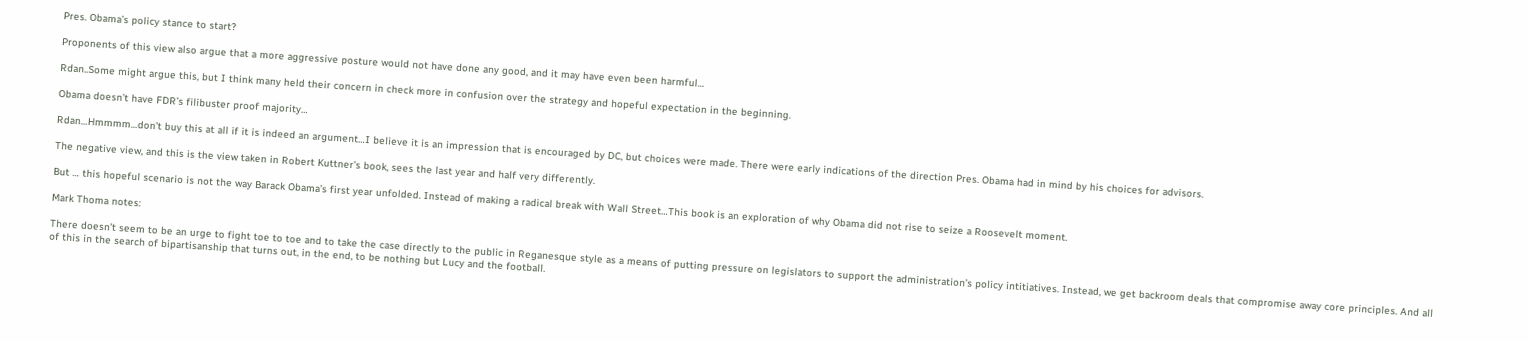Pres. Obama’s policy stance to start?

Proponents of this view also argue that a more aggressive posture would not have done any good, and it may have even been harmful…

Rdan..Some might argue this, but I think many held their concern in check more in confusion over the strategy and hopeful expectation in the beginning.

Obama doesn’t have FDR’s filibuster proof majority…

Rdan…Hmmmm…don’t buy this at all if it is indeed an argument…I believe it is an impression that is encouraged by DC, but choices were made. There were early indications of the direction Pres. Obama had in mind by his choices for advisors.

The negative view, and this is the view taken in Robert Kuttner’s book, sees the last year and half very differently.

But … this hopeful scenario is not the way Barack Obama’s first year unfolded. Instead of making a radical break with Wall Street…This book is an exploration of why Obama did not rise to seize a Roosevelt moment.

Mark Thoma notes:

There doesn’t seem to be an urge to fight toe to toe and to take the case directly to the public in Reganesque style as a means of putting pressure on legislators to support the administration’s policy intitiatives. Instead, we get backroom deals that compromise away core principles. And all of this in the search of bipartisanship that turns out, in the end, to be nothing but Lucy and the football.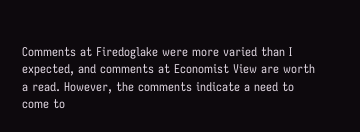Comments at Firedoglake were more varied than I expected, and comments at Economist View are worth a read. However, the comments indicate a need to come to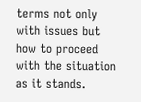terms not only with issues but how to proceed with the situation as it stands.